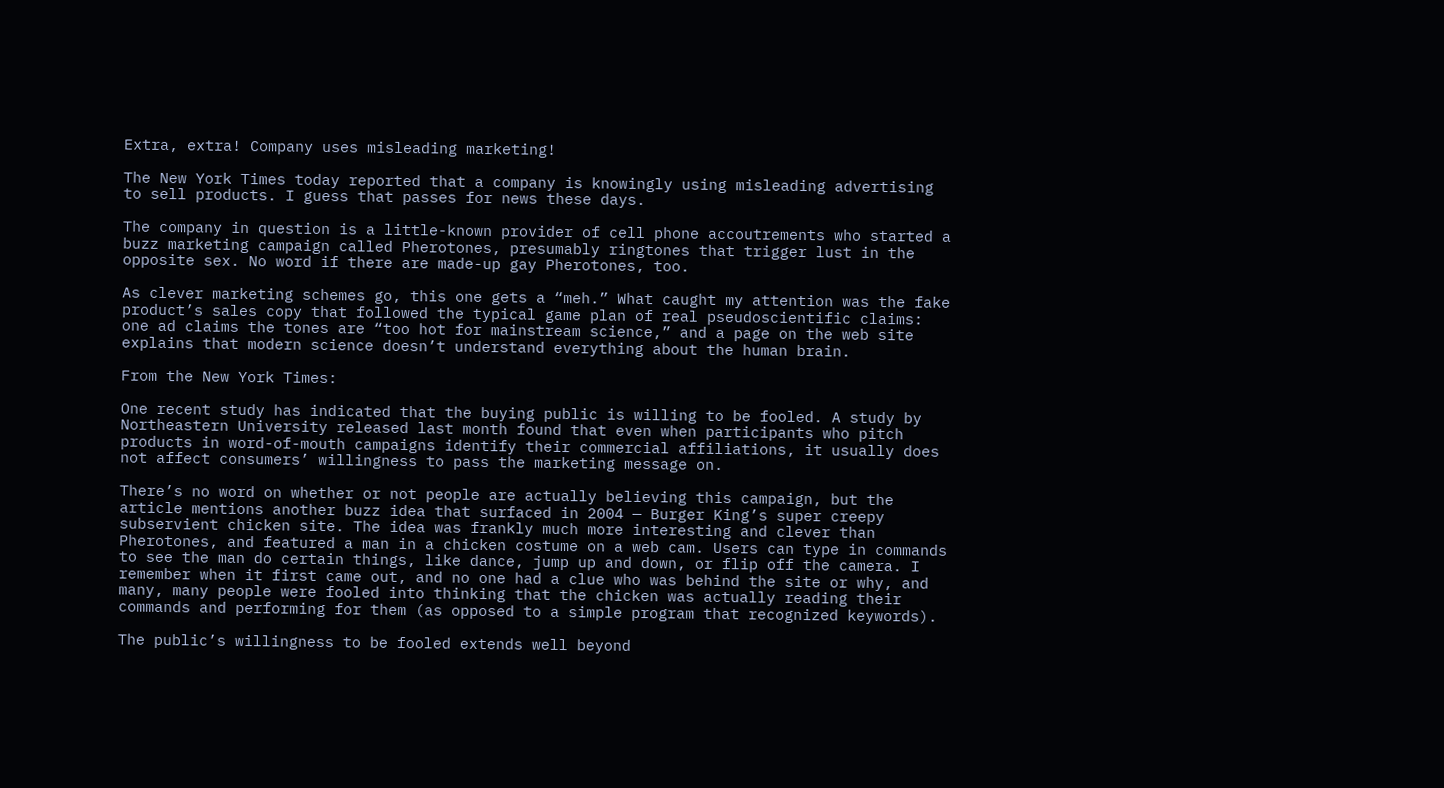Extra, extra! Company uses misleading marketing!

The New York Times today reported that a company is knowingly using misleading advertising to sell products. I guess that passes for news these days.

The company in question is a little-known provider of cell phone accoutrements who started a buzz marketing campaign called Pherotones, presumably ringtones that trigger lust in the opposite sex. No word if there are made-up gay Pherotones, too.

As clever marketing schemes go, this one gets a “meh.” What caught my attention was the fake product’s sales copy that followed the typical game plan of real pseudoscientific claims: one ad claims the tones are “too hot for mainstream science,” and a page on the web site explains that modern science doesn’t understand everything about the human brain.

From the New York Times:

One recent study has indicated that the buying public is willing to be fooled. A study by Northeastern University released last month found that even when participants who pitch products in word-of-mouth campaigns identify their commercial affiliations, it usually does not affect consumers’ willingness to pass the marketing message on.

There’s no word on whether or not people are actually believing this campaign, but the article mentions another buzz idea that surfaced in 2004 — Burger King’s super creepy subservient chicken site. The idea was frankly much more interesting and clever than Pherotones, and featured a man in a chicken costume on a web cam. Users can type in commands to see the man do certain things, like dance, jump up and down, or flip off the camera. I remember when it first came out, and no one had a clue who was behind the site or why, and many, many people were fooled into thinking that the chicken was actually reading their commands and performing for them (as opposed to a simple program that recognized keywords).

The public’s willingness to be fooled extends well beyond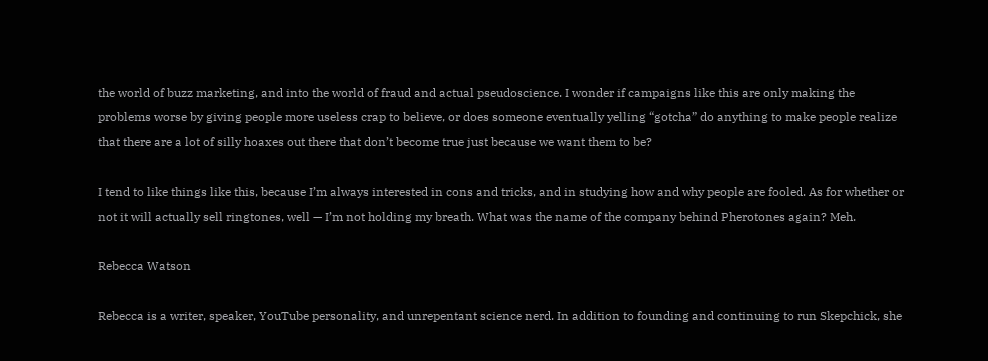the world of buzz marketing, and into the world of fraud and actual pseudoscience. I wonder if campaigns like this are only making the problems worse by giving people more useless crap to believe, or does someone eventually yelling “gotcha” do anything to make people realize that there are a lot of silly hoaxes out there that don’t become true just because we want them to be?

I tend to like things like this, because I’m always interested in cons and tricks, and in studying how and why people are fooled. As for whether or not it will actually sell ringtones, well — I’m not holding my breath. What was the name of the company behind Pherotones again? Meh.

Rebecca Watson

Rebecca is a writer, speaker, YouTube personality, and unrepentant science nerd. In addition to founding and continuing to run Skepchick, she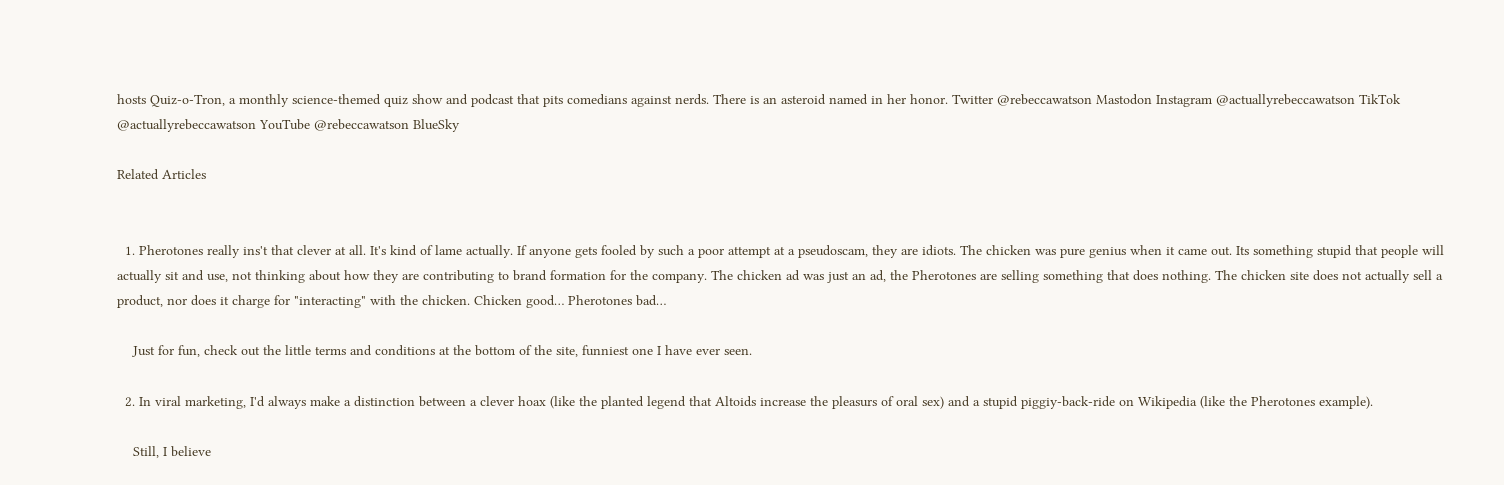hosts Quiz-o-Tron, a monthly science-themed quiz show and podcast that pits comedians against nerds. There is an asteroid named in her honor. Twitter @rebeccawatson Mastodon Instagram @actuallyrebeccawatson TikTok @actuallyrebeccawatson YouTube @rebeccawatson BlueSky

Related Articles


  1. Pherotones really ins't that clever at all. It's kind of lame actually. If anyone gets fooled by such a poor attempt at a pseudoscam, they are idiots. The chicken was pure genius when it came out. Its something stupid that people will actually sit and use, not thinking about how they are contributing to brand formation for the company. The chicken ad was just an ad, the Pherotones are selling something that does nothing. The chicken site does not actually sell a product, nor does it charge for "interacting" with the chicken. Chicken good… Pherotones bad…

    Just for fun, check out the little terms and conditions at the bottom of the site, funniest one I have ever seen.

  2. In viral marketing, I'd always make a distinction between a clever hoax (like the planted legend that Altoids increase the pleasurs of oral sex) and a stupid piggiy-back-ride on Wikipedia (like the Pherotones example).

    Still, I believe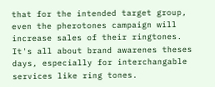that for the intended target group, even the pherotones campaign will increase sales of their ringtones. It's all about brand awarenes theses days, especially for interchangable services like ring tones.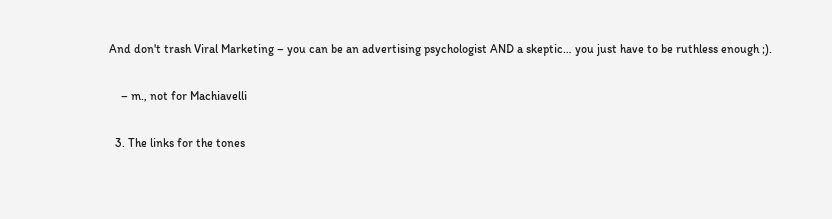And don't trash Viral Marketing – you can be an advertising psychologist AND a skeptic… you just have to be ruthless enough ;).

    – m., not for Machiavelli

  3. The links for the tones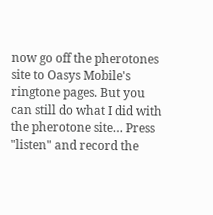now go off the pherotones site to Oasys Mobile's ringtone pages. But you can still do what I did with the pherotone site… Press "listen" and record the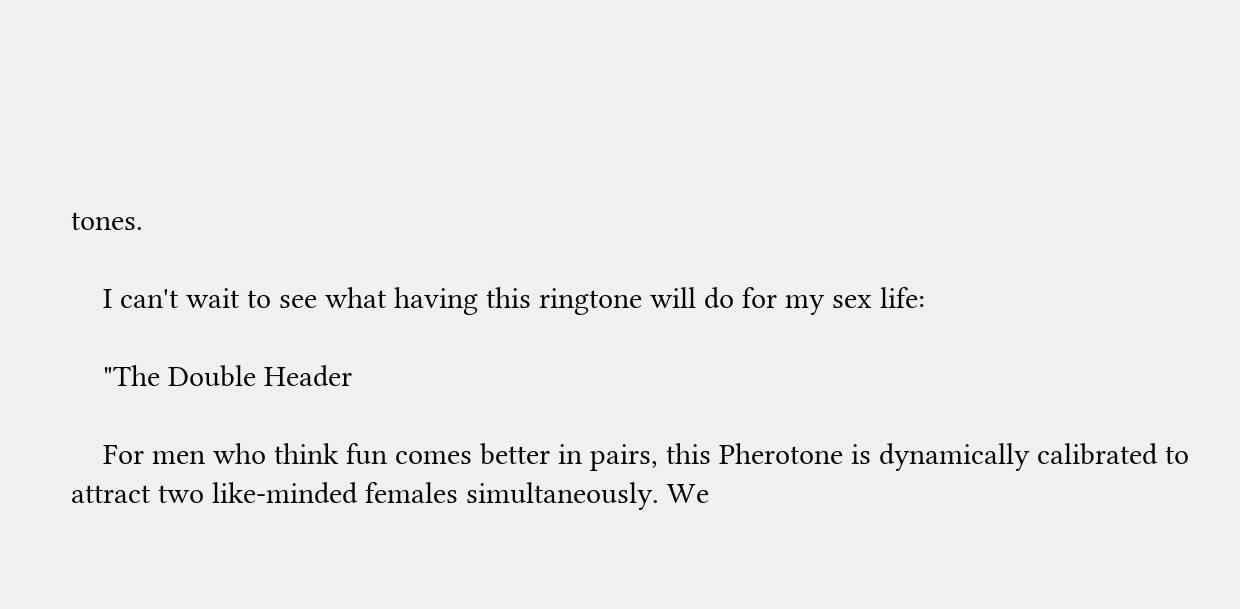tones.

    I can't wait to see what having this ringtone will do for my sex life:

    "The Double Header

    For men who think fun comes better in pairs, this Pherotone is dynamically calibrated to attract two like-minded females simultaneously. We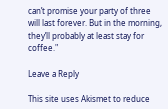can’t promise your party of three will last forever. But in the morning, they’ll probably at least stay for coffee."

Leave a Reply

This site uses Akismet to reduce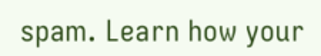spam. Learn how your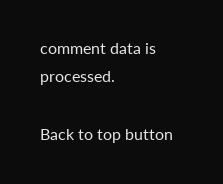comment data is processed.

Back to top button